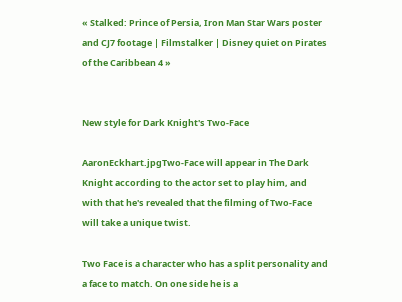« Stalked: Prince of Persia, Iron Man Star Wars poster and CJ7 footage | Filmstalker | Disney quiet on Pirates of the Caribbean 4 »


New style for Dark Knight's Two-Face

AaronEckhart.jpgTwo-Face will appear in The Dark Knight according to the actor set to play him, and with that he's revealed that the filming of Two-Face will take a unique twist.

Two Face is a character who has a split personality and a face to match. On one side he is a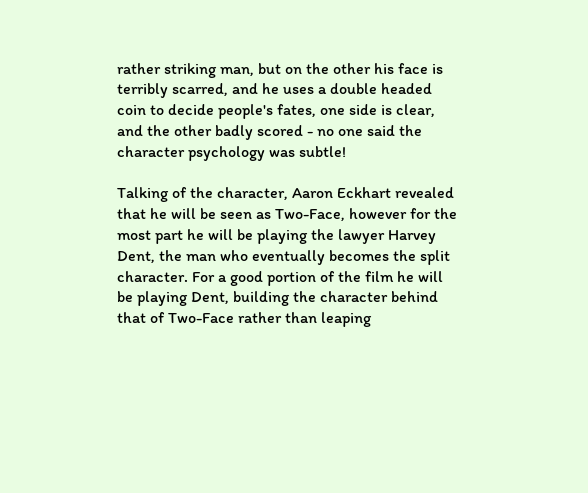rather striking man, but on the other his face is terribly scarred, and he uses a double headed coin to decide people's fates, one side is clear, and the other badly scored - no one said the character psychology was subtle!

Talking of the character, Aaron Eckhart revealed that he will be seen as Two-Face, however for the most part he will be playing the lawyer Harvey Dent, the man who eventually becomes the split character. For a good portion of the film he will be playing Dent, building the character behind that of Two-Face rather than leaping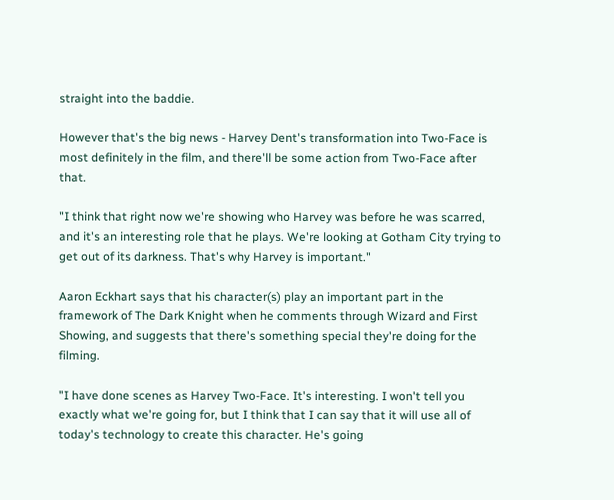straight into the baddie.

However that's the big news - Harvey Dent's transformation into Two-Face is most definitely in the film, and there'll be some action from Two-Face after that.

"I think that right now we're showing who Harvey was before he was scarred, and it's an interesting role that he plays. We're looking at Gotham City trying to get out of its darkness. That's why Harvey is important."

Aaron Eckhart says that his character(s) play an important part in the framework of The Dark Knight when he comments through Wizard and First Showing, and suggests that there's something special they're doing for the filming.

"I have done scenes as Harvey Two-Face. It's interesting. I won't tell you exactly what we're going for, but I think that I can say that it will use all of today's technology to create this character. He's going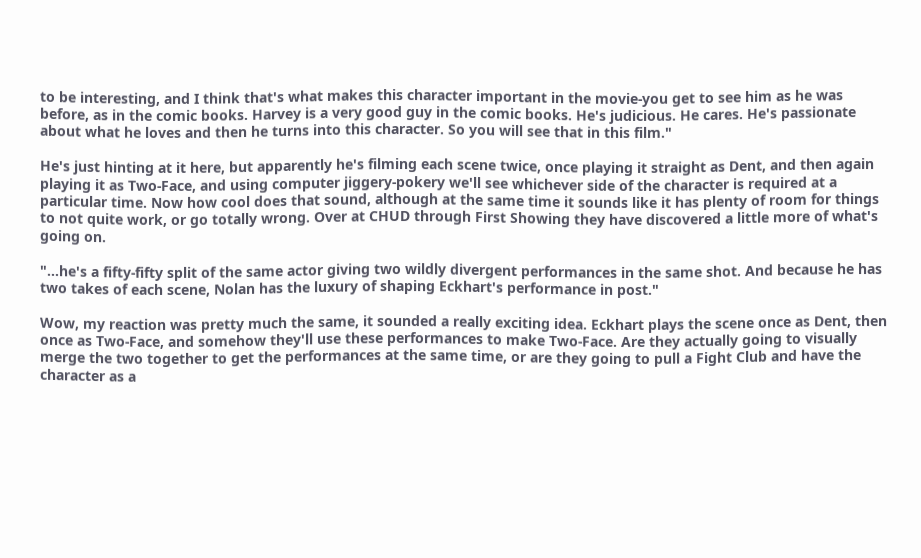to be interesting, and I think that's what makes this character important in the movie-you get to see him as he was before, as in the comic books. Harvey is a very good guy in the comic books. He's judicious. He cares. He's passionate about what he loves and then he turns into this character. So you will see that in this film."

He's just hinting at it here, but apparently he's filming each scene twice, once playing it straight as Dent, and then again playing it as Two-Face, and using computer jiggery-pokery we'll see whichever side of the character is required at a particular time. Now how cool does that sound, although at the same time it sounds like it has plenty of room for things to not quite work, or go totally wrong. Over at CHUD through First Showing they have discovered a little more of what's going on.

"...he's a fifty-fifty split of the same actor giving two wildly divergent performances in the same shot. And because he has two takes of each scene, Nolan has the luxury of shaping Eckhart's performance in post."

Wow, my reaction was pretty much the same, it sounded a really exciting idea. Eckhart plays the scene once as Dent, then once as Two-Face, and somehow they'll use these performances to make Two-Face. Are they actually going to visually merge the two together to get the performances at the same time, or are they going to pull a Fight Club and have the character as a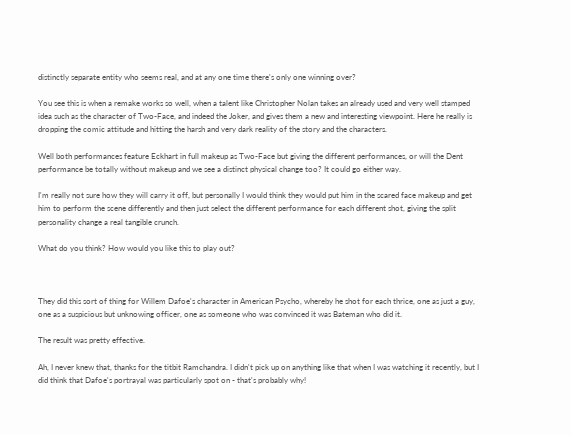distinctly separate entity who seems real, and at any one time there's only one winning over?

You see this is when a remake works so well, when a talent like Christopher Nolan takes an already used and very well stamped idea such as the character of Two-Face, and indeed the Joker, and gives them a new and interesting viewpoint. Here he really is dropping the comic attitude and hitting the harsh and very dark reality of the story and the characters.

Well both performances feature Eckhart in full makeup as Two-Face but giving the different performances, or will the Dent performance be totally without makeup and we see a distinct physical change too? It could go either way.

I'm really not sure how they will carry it off, but personally I would think they would put him in the scared face makeup and get him to perform the scene differently and then just select the different performance for each different shot, giving the split personality change a real tangible crunch.

What do you think? How would you like this to play out?



They did this sort of thing for Willem Dafoe's character in American Psycho, whereby he shot for each thrice, one as just a guy, one as a suspicious but unknowing officer, one as someone who was convinced it was Bateman who did it.

The result was pretty effective.

Ah, I never knew that, thanks for the titbit Ramchandra. I didn't pick up on anything like that when I was watching it recently, but I did think that Dafoe's portrayal was particularly spot on - that's probably why!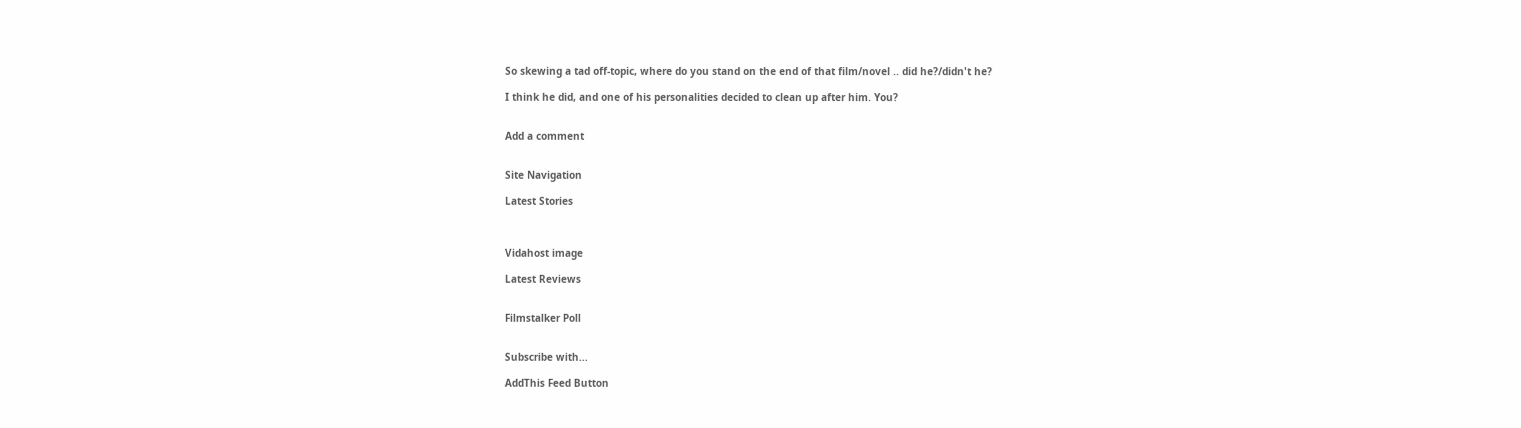So skewing a tad off-topic, where do you stand on the end of that film/novel .. did he?/didn't he?

I think he did, and one of his personalities decided to clean up after him. You?


Add a comment


Site Navigation

Latest Stories



Vidahost image

Latest Reviews


Filmstalker Poll


Subscribe with...

AddThis Feed Button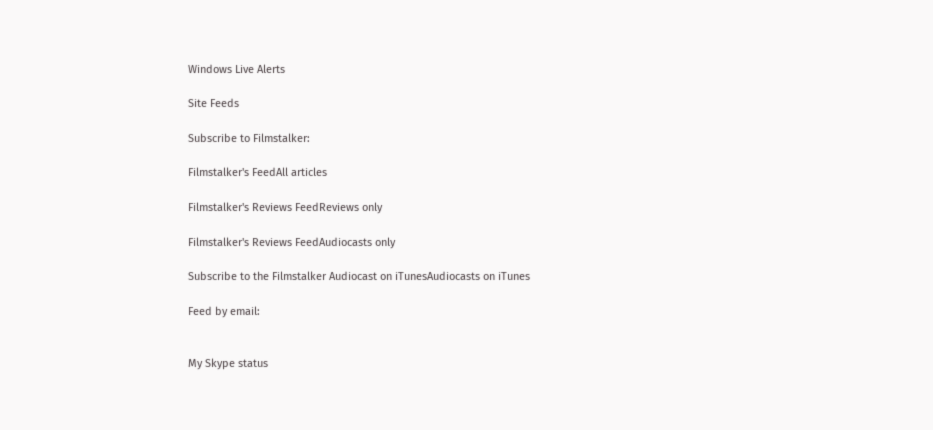Windows Live Alerts

Site Feeds

Subscribe to Filmstalker:

Filmstalker's FeedAll articles

Filmstalker's Reviews FeedReviews only

Filmstalker's Reviews FeedAudiocasts only

Subscribe to the Filmstalker Audiocast on iTunesAudiocasts on iTunes

Feed by email:


My Skype status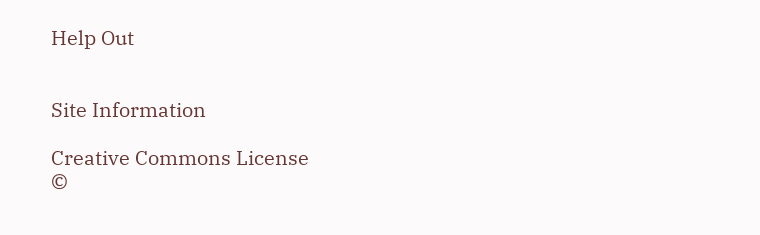Help Out


Site Information

Creative Commons License
©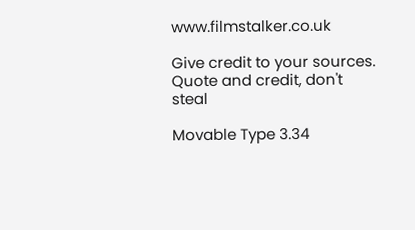www.filmstalker.co.uk

Give credit to your sources. Quote and credit, don't steal

Movable Type 3.34